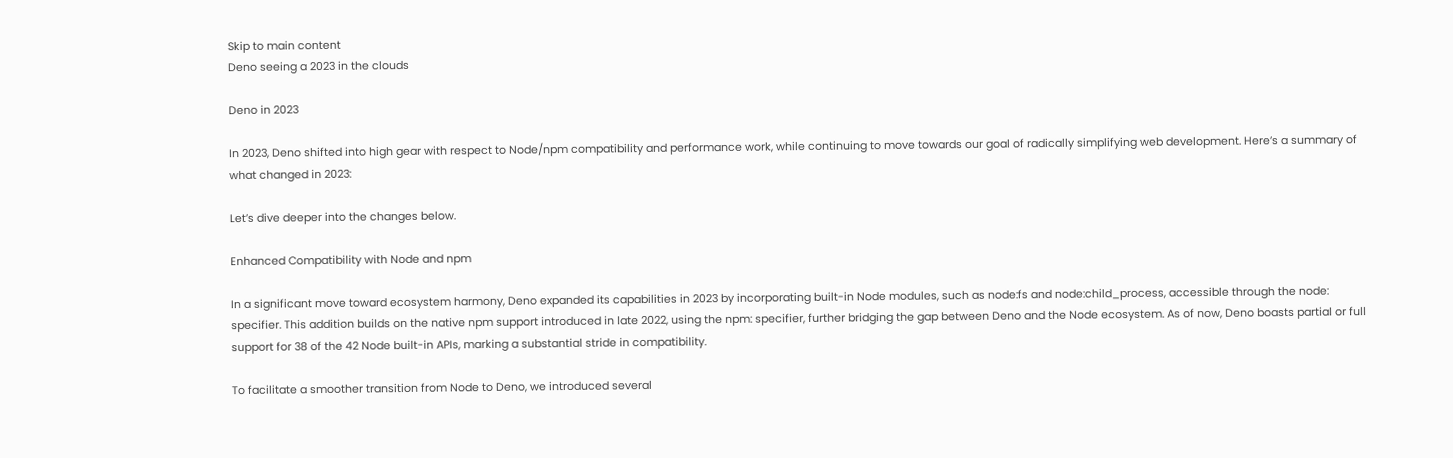Skip to main content
Deno seeing a 2023 in the clouds

Deno in 2023

In 2023, Deno shifted into high gear with respect to Node/npm compatibility and performance work, while continuing to move towards our goal of radically simplifying web development. Here’s a summary of what changed in 2023:

Let’s dive deeper into the changes below.

Enhanced Compatibility with Node and npm

In a significant move toward ecosystem harmony, Deno expanded its capabilities in 2023 by incorporating built-in Node modules, such as node:fs and node:child_process, accessible through the node: specifier. This addition builds on the native npm support introduced in late 2022, using the npm: specifier, further bridging the gap between Deno and the Node ecosystem. As of now, Deno boasts partial or full support for 38 of the 42 Node built-in APIs, marking a substantial stride in compatibility.

To facilitate a smoother transition from Node to Deno, we introduced several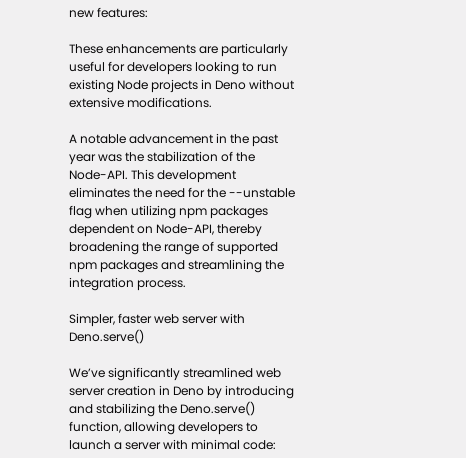new features:

These enhancements are particularly useful for developers looking to run existing Node projects in Deno without extensive modifications.

A notable advancement in the past year was the stabilization of the Node-API. This development eliminates the need for the --unstable flag when utilizing npm packages dependent on Node-API, thereby broadening the range of supported npm packages and streamlining the integration process.

Simpler, faster web server with Deno.serve()

We’ve significantly streamlined web server creation in Deno by introducing and stabilizing the Deno.serve() function, allowing developers to launch a server with minimal code: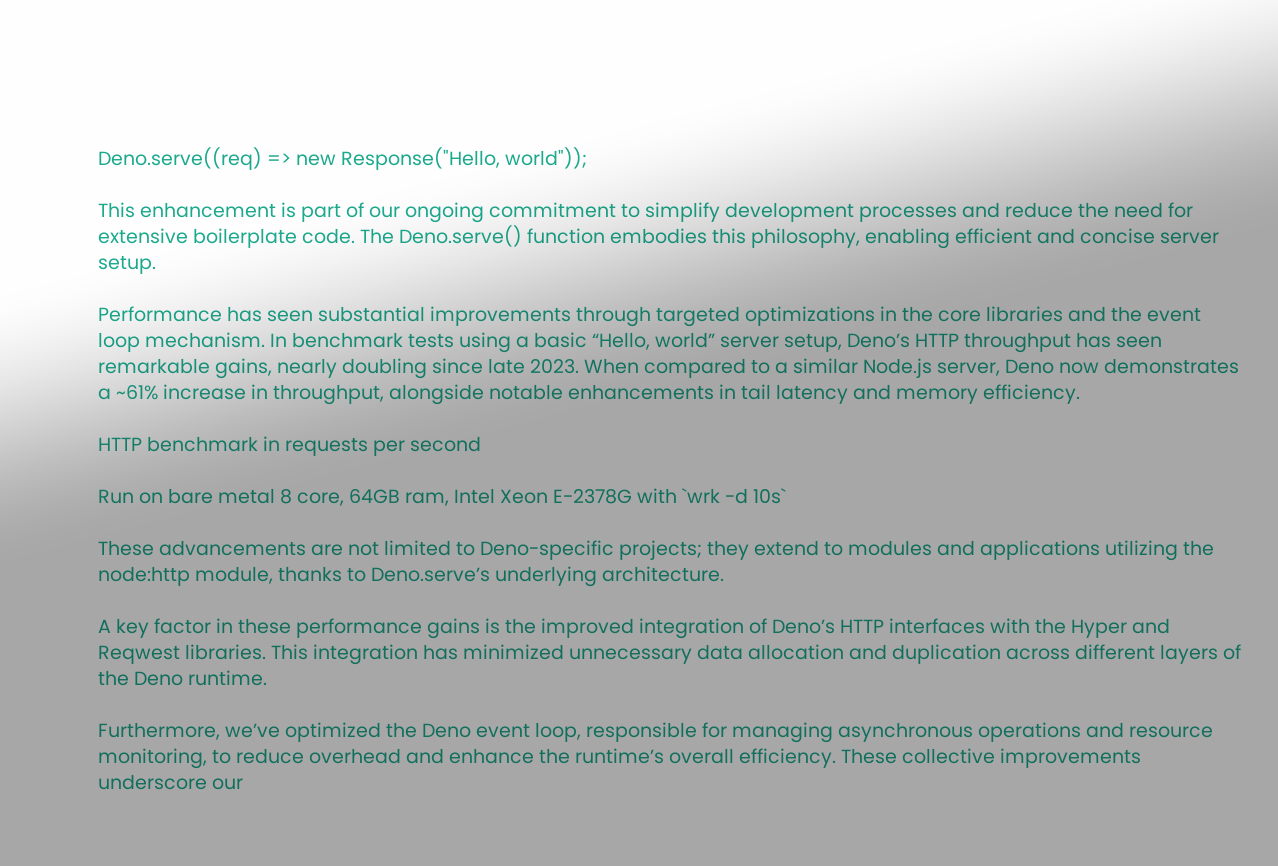Deno.serve((req) => new Response("Hello, world"));

This enhancement is part of our ongoing commitment to simplify development processes and reduce the need for extensive boilerplate code. The Deno.serve() function embodies this philosophy, enabling efficient and concise server setup.

Performance has seen substantial improvements through targeted optimizations in the core libraries and the event loop mechanism. In benchmark tests using a basic “Hello, world” server setup, Deno’s HTTP throughput has seen remarkable gains, nearly doubling since late 2023. When compared to a similar Node.js server, Deno now demonstrates a ~61% increase in throughput, alongside notable enhancements in tail latency and memory efficiency.

HTTP benchmark in requests per second

Run on bare metal 8 core, 64GB ram, Intel Xeon E-2378G with `wrk -d 10s`

These advancements are not limited to Deno-specific projects; they extend to modules and applications utilizing the node:http module, thanks to Deno.serve’s underlying architecture.

A key factor in these performance gains is the improved integration of Deno’s HTTP interfaces with the Hyper and Reqwest libraries. This integration has minimized unnecessary data allocation and duplication across different layers of the Deno runtime.

Furthermore, we’ve optimized the Deno event loop, responsible for managing asynchronous operations and resource monitoring, to reduce overhead and enhance the runtime’s overall efficiency. These collective improvements underscore our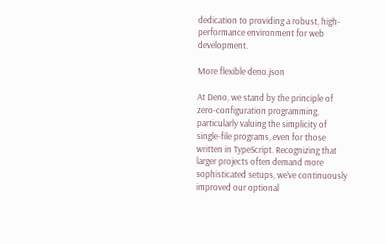dedication to providing a robust, high-performance environment for web development.

More flexible deno.json

At Deno, we stand by the principle of zero-configuration programming, particularly valuing the simplicity of single-file programs, even for those written in TypeScript. Recognizing that larger projects often demand more sophisticated setups, we’ve continuously improved our optional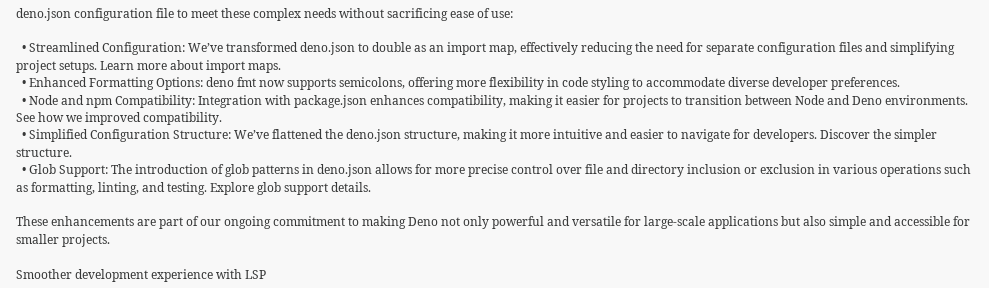deno.json configuration file to meet these complex needs without sacrificing ease of use:

  • Streamlined Configuration: We’ve transformed deno.json to double as an import map, effectively reducing the need for separate configuration files and simplifying project setups. Learn more about import maps.
  • Enhanced Formatting Options: deno fmt now supports semicolons, offering more flexibility in code styling to accommodate diverse developer preferences.
  • Node and npm Compatibility: Integration with package.json enhances compatibility, making it easier for projects to transition between Node and Deno environments. See how we improved compatibility.
  • Simplified Configuration Structure: We’ve flattened the deno.json structure, making it more intuitive and easier to navigate for developers. Discover the simpler structure.
  • Glob Support: The introduction of glob patterns in deno.json allows for more precise control over file and directory inclusion or exclusion in various operations such as formatting, linting, and testing. Explore glob support details.

These enhancements are part of our ongoing commitment to making Deno not only powerful and versatile for large-scale applications but also simple and accessible for smaller projects.

Smoother development experience with LSP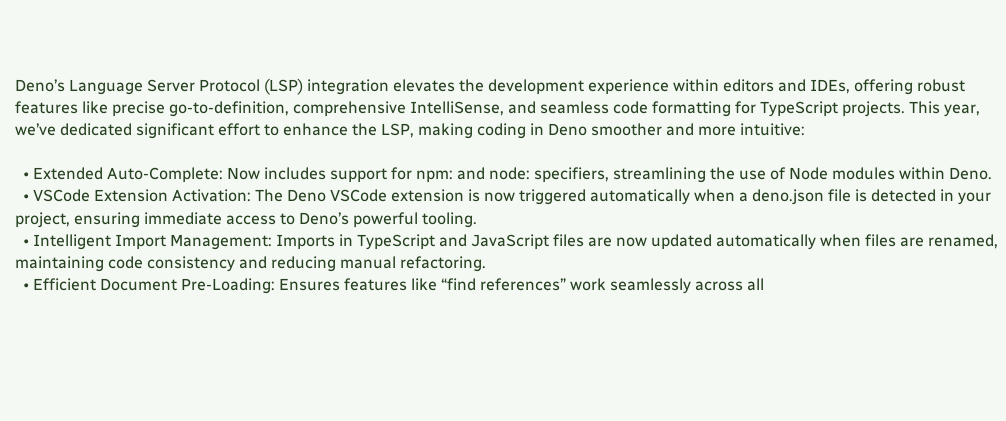Deno’s Language Server Protocol (LSP) integration elevates the development experience within editors and IDEs, offering robust features like precise go-to-definition, comprehensive IntelliSense, and seamless code formatting for TypeScript projects. This year, we’ve dedicated significant effort to enhance the LSP, making coding in Deno smoother and more intuitive:

  • Extended Auto-Complete: Now includes support for npm: and node: specifiers, streamlining the use of Node modules within Deno.
  • VSCode Extension Activation: The Deno VSCode extension is now triggered automatically when a deno.json file is detected in your project, ensuring immediate access to Deno’s powerful tooling.
  • Intelligent Import Management: Imports in TypeScript and JavaScript files are now updated automatically when files are renamed, maintaining code consistency and reducing manual refactoring.
  • Efficient Document Pre-Loading: Ensures features like “find references” work seamlessly across all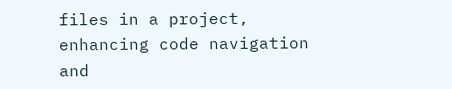files in a project, enhancing code navigation and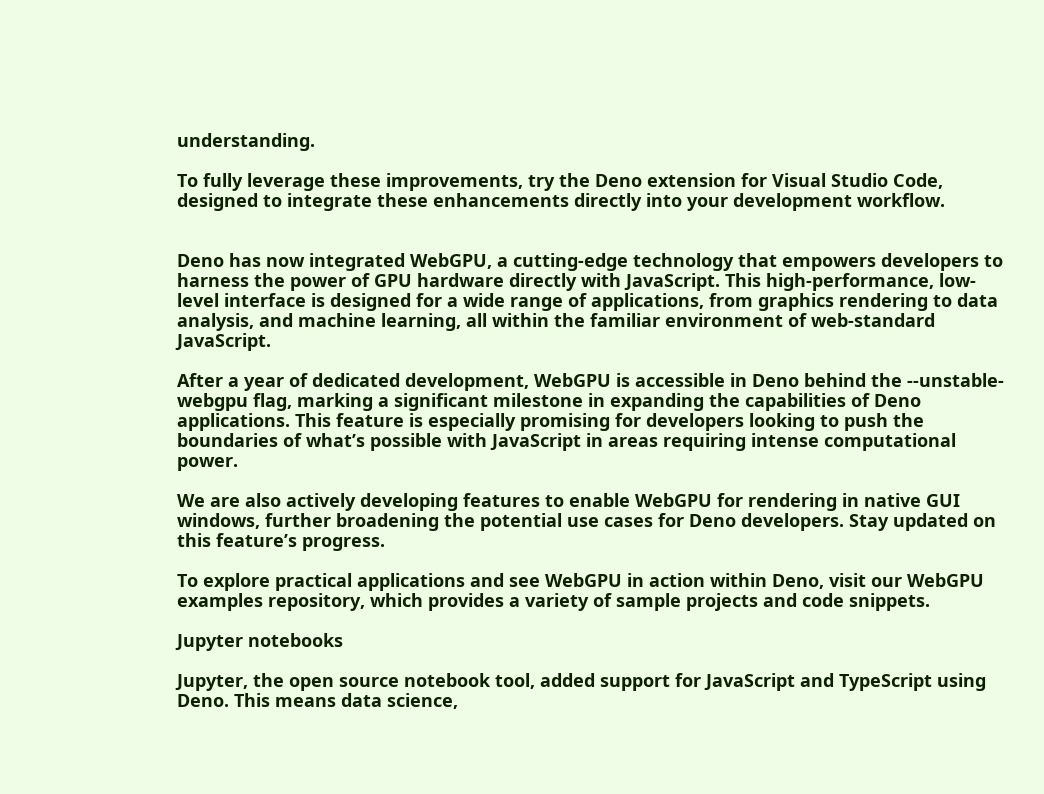understanding.

To fully leverage these improvements, try the Deno extension for Visual Studio Code, designed to integrate these enhancements directly into your development workflow.


Deno has now integrated WebGPU, a cutting-edge technology that empowers developers to harness the power of GPU hardware directly with JavaScript. This high-performance, low-level interface is designed for a wide range of applications, from graphics rendering to data analysis, and machine learning, all within the familiar environment of web-standard JavaScript.

After a year of dedicated development, WebGPU is accessible in Deno behind the --unstable-webgpu flag, marking a significant milestone in expanding the capabilities of Deno applications. This feature is especially promising for developers looking to push the boundaries of what’s possible with JavaScript in areas requiring intense computational power.

We are also actively developing features to enable WebGPU for rendering in native GUI windows, further broadening the potential use cases for Deno developers. Stay updated on this feature’s progress.

To explore practical applications and see WebGPU in action within Deno, visit our WebGPU examples repository, which provides a variety of sample projects and code snippets.

Jupyter notebooks

Jupyter, the open source notebook tool, added support for JavaScript and TypeScript using Deno. This means data science,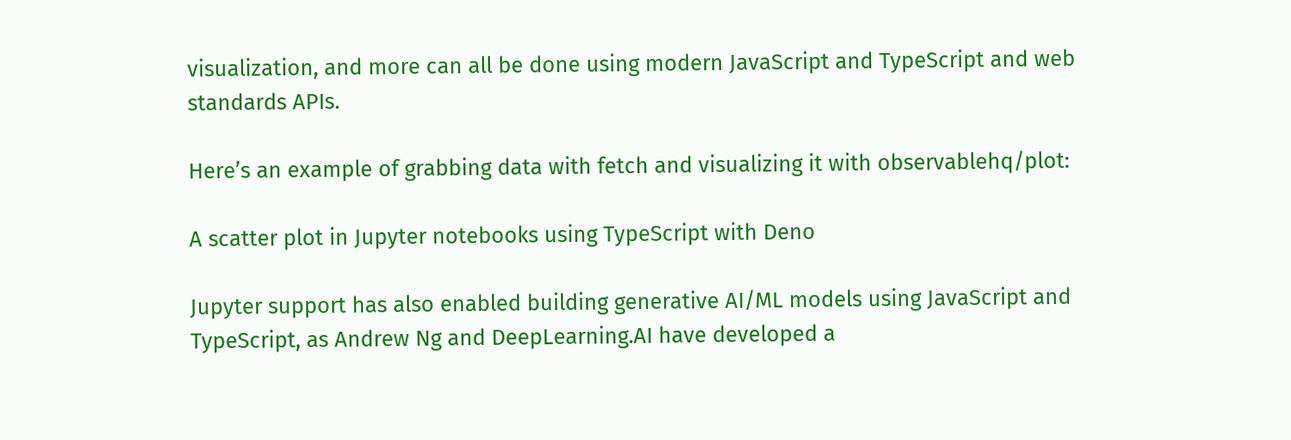visualization, and more can all be done using modern JavaScript and TypeScript and web standards APIs.

Here’s an example of grabbing data with fetch and visualizing it with observablehq/plot:

A scatter plot in Jupyter notebooks using TypeScript with Deno

Jupyter support has also enabled building generative AI/ML models using JavaScript and TypeScript, as Andrew Ng and DeepLearning.AI have developed a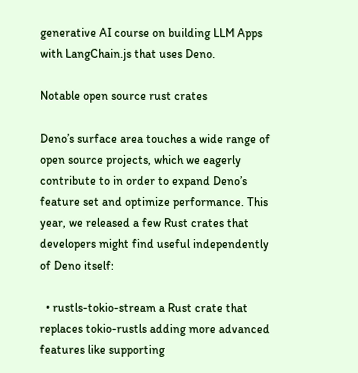generative AI course on building LLM Apps with LangChain.js that uses Deno.

Notable open source rust crates

Deno’s surface area touches a wide range of open source projects, which we eagerly contribute to in order to expand Deno’s feature set and optimize performance. This year, we released a few Rust crates that developers might find useful independently of Deno itself:

  • rustls-tokio-stream a Rust crate that replaces tokio-rustls adding more advanced features like supporting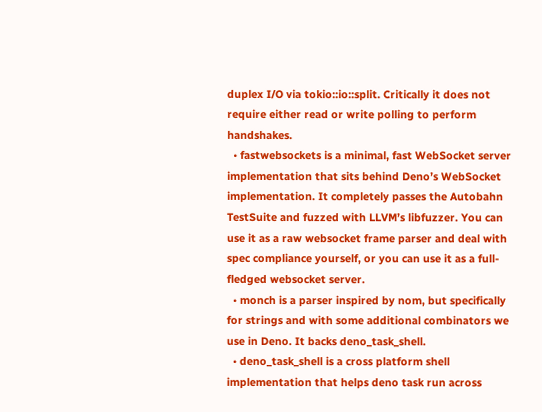duplex I/O via tokio::io::split. Critically it does not require either read or write polling to perform handshakes.
  • fastwebsockets is a minimal, fast WebSocket server implementation that sits behind Deno’s WebSocket implementation. It completely passes the Autobahn TestSuite and fuzzed with LLVM’s libfuzzer. You can use it as a raw websocket frame parser and deal with spec compliance yourself, or you can use it as a full-fledged websocket server.
  • monch is a parser inspired by nom, but specifically for strings and with some additional combinators we use in Deno. It backs deno_task_shell.
  • deno_task_shell is a cross platform shell implementation that helps deno task run across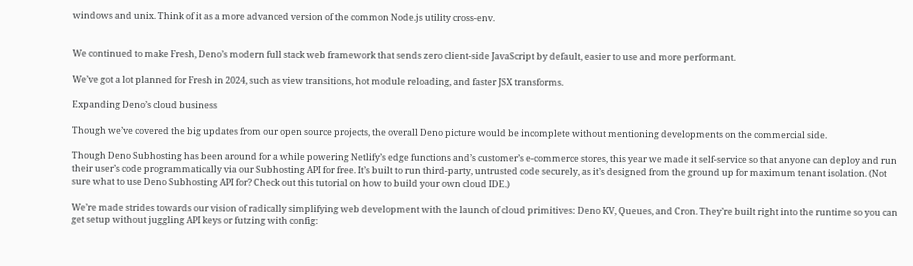windows and unix. Think of it as a more advanced version of the common Node.js utility cross-env.


We continued to make Fresh, Deno’s modern full stack web framework that sends zero client-side JavaScript by default, easier to use and more performant.

We’ve got a lot planned for Fresh in 2024, such as view transitions, hot module reloading, and faster JSX transforms.

Expanding Deno’s cloud business

Though we’ve covered the big updates from our open source projects, the overall Deno picture would be incomplete without mentioning developments on the commercial side.

Though Deno Subhosting has been around for a while powering Netlify’s edge functions and’s customer’s e-commerce stores, this year we made it self-service so that anyone can deploy and run their user’s code programmatically via our Subhosting API for free. It’s built to run third-party, untrusted code securely, as it’s designed from the ground up for maximum tenant isolation. (Not sure what to use Deno Subhosting API for? Check out this tutorial on how to build your own cloud IDE.)

We’re made strides towards our vision of radically simplifying web development with the launch of cloud primitives: Deno KV, Queues, and Cron. They’re built right into the runtime so you can get setup without juggling API keys or futzing with config: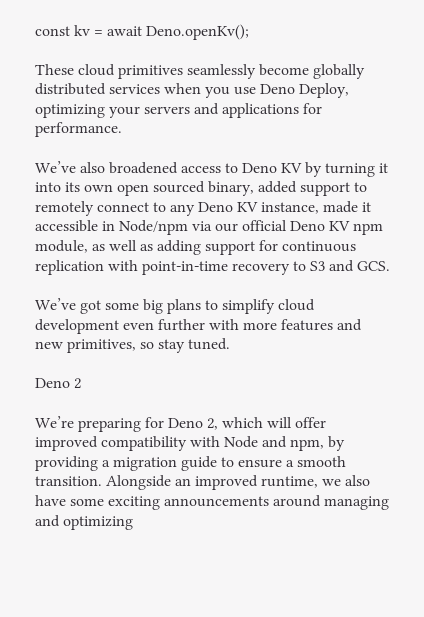const kv = await Deno.openKv();

These cloud primitives seamlessly become globally distributed services when you use Deno Deploy, optimizing your servers and applications for performance.

We’ve also broadened access to Deno KV by turning it into its own open sourced binary, added support to remotely connect to any Deno KV instance, made it accessible in Node/npm via our official Deno KV npm module, as well as adding support for continuous replication with point-in-time recovery to S3 and GCS.

We’ve got some big plans to simplify cloud development even further with more features and new primitives, so stay tuned.

Deno 2

We’re preparing for Deno 2, which will offer improved compatibility with Node and npm, by providing a migration guide to ensure a smooth transition. Alongside an improved runtime, we also have some exciting announcements around managing and optimizing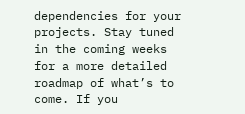dependencies for your projects. Stay tuned in the coming weeks for a more detailed roadmap of what’s to come. If you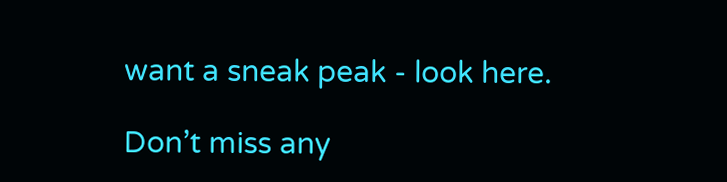want a sneak peak - look here.

Don’t miss any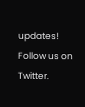updates! Follow us on Twitter.